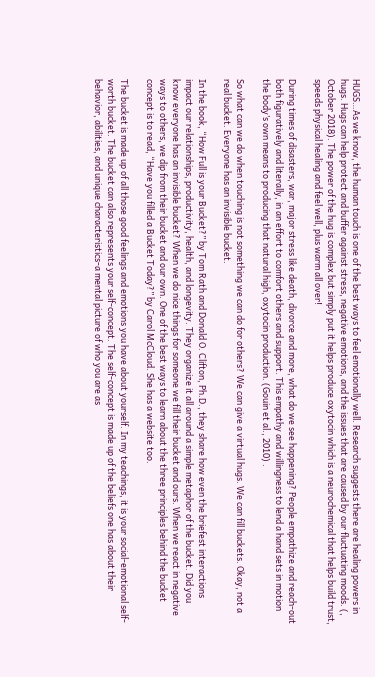HUGS…As we know, the human touch is one of the best ways to feel emotionally well. Research suggests there are healing powers in hugs. Hugs can help protect and buffer against stress, negative emotions, and the issues that are caused by our fluctuating moods. (, October 2018). The power of the hug is complex but simply put it helps produce oxytocin which is a neurochemical that helps build trust, speeds physical healing and feel well, plus warm all over!

During times of disasters, war, major stress like death, divorce and more, what do we see happening? People empathize and reach-out both figuratively and literally, in an effort to comfort others and support. This empathy and willingness to lend a hand sets in motion the body’s own means to producing that natural high, oxytocin production. (Gouin et al., 2010) .

So what can we do when touching is not something we can do for others? We can give a virtual hugs. We can fill buckets. Okay, not a real bucket. Everyone has an invisible bucket.

In the book, “How Full is your Bucket?” by Tom Rath and Donald O. Clifton, Ph.D., they share how even the briefest interactions impact our relationships, productivity, health, and longevity. They organize it all around a simple metaphor of the bucket. Did you know everyone has an invisible bucket? When we do nice things for someone we fill their bucket and ours. When we react in negative ways to others, we dip from their bucket and our own. One of the best ways to learn about the three principles behind the bucket concept is to read, “Have you filled a Bucket Today?” by Carol McCloud. She has a website too.

The bucket is made up of all those good feelings and emotions you have about yourself. In my teachings, it is your social-emotional self-worth bucket. The bucket can also represents your self-concept. The self-concept is made up of the beliefs one has about their behavior, abilities, and unique characteristics-a mental picture of who you are as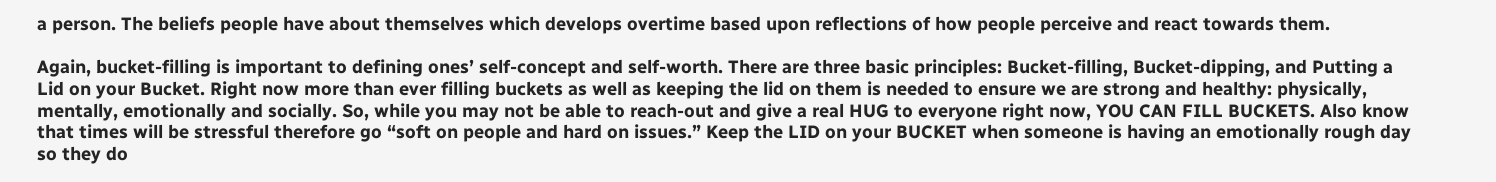a person. The beliefs people have about themselves which develops overtime based upon reflections of how people perceive and react towards them.

Again, bucket-filling is important to defining ones’ self-concept and self-worth. There are three basic principles: Bucket-filling, Bucket-dipping, and Putting a Lid on your Bucket. Right now more than ever filling buckets as well as keeping the lid on them is needed to ensure we are strong and healthy: physically, mentally, emotionally and socially. So, while you may not be able to reach-out and give a real HUG to everyone right now, YOU CAN FILL BUCKETS. Also know that times will be stressful therefore go “soft on people and hard on issues.” Keep the LID on your BUCKET when someone is having an emotionally rough day so they do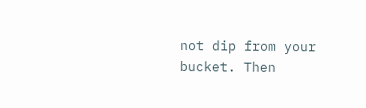not dip from your bucket. Then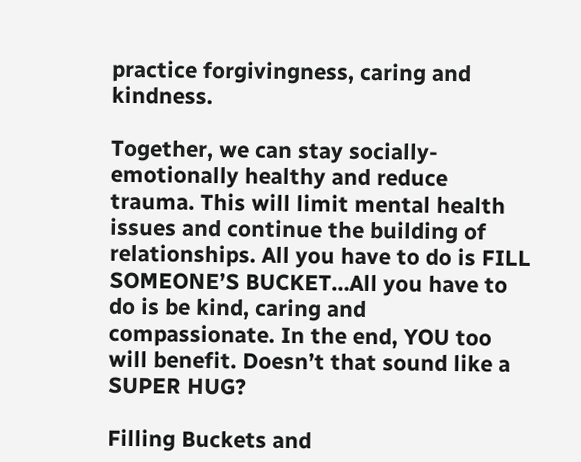practice forgivingness, caring and kindness.

Together, we can stay socially-emotionally healthy and reduce trauma. This will limit mental health issues and continue the building of relationships. All you have to do is FILL SOMEONE’S BUCKET…All you have to do is be kind, caring and compassionate. In the end, YOU too will benefit. Doesn’t that sound like a SUPER HUG?

Filling Buckets and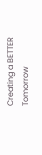Creating a BETTER Tomorrow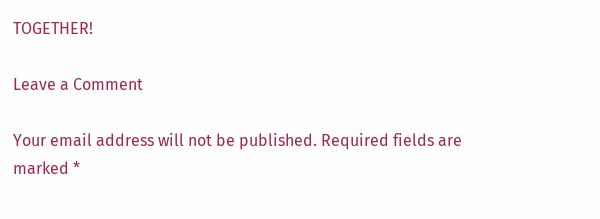TOGETHER!

Leave a Comment

Your email address will not be published. Required fields are marked *